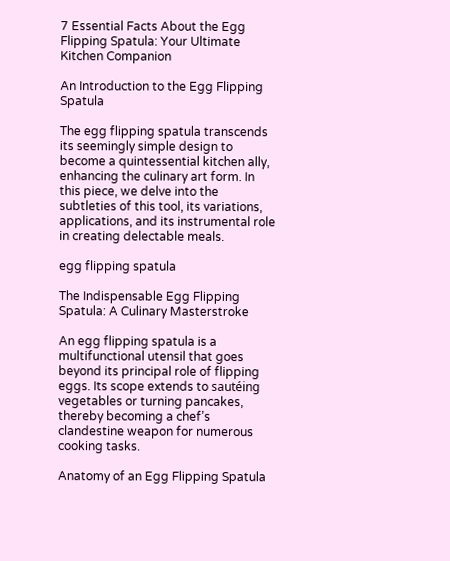7 Essential Facts About the Egg Flipping Spatula: Your Ultimate Kitchen Companion

An Introduction to the Egg Flipping Spatula

The egg flipping spatula transcends its seemingly simple design to become a quintessential kitchen ally, enhancing the culinary art form. In this piece, we delve into the subtleties of this tool, its variations, applications, and its instrumental role in creating delectable meals.

egg flipping spatula

The Indispensable Egg Flipping Spatula: A Culinary Masterstroke

An egg flipping spatula is a multifunctional utensil that goes beyond its principal role of flipping eggs. Its scope extends to sautéing vegetables or turning pancakes, thereby becoming a chef’s clandestine weapon for numerous cooking tasks.

Anatomy of an Egg Flipping Spatula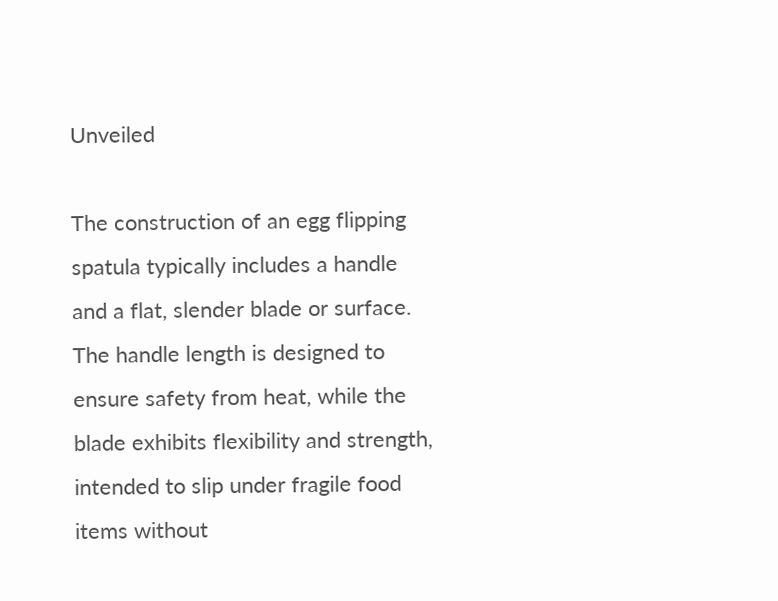Unveiled

The construction of an egg flipping spatula typically includes a handle and a flat, slender blade or surface. The handle length is designed to ensure safety from heat, while the blade exhibits flexibility and strength, intended to slip under fragile food items without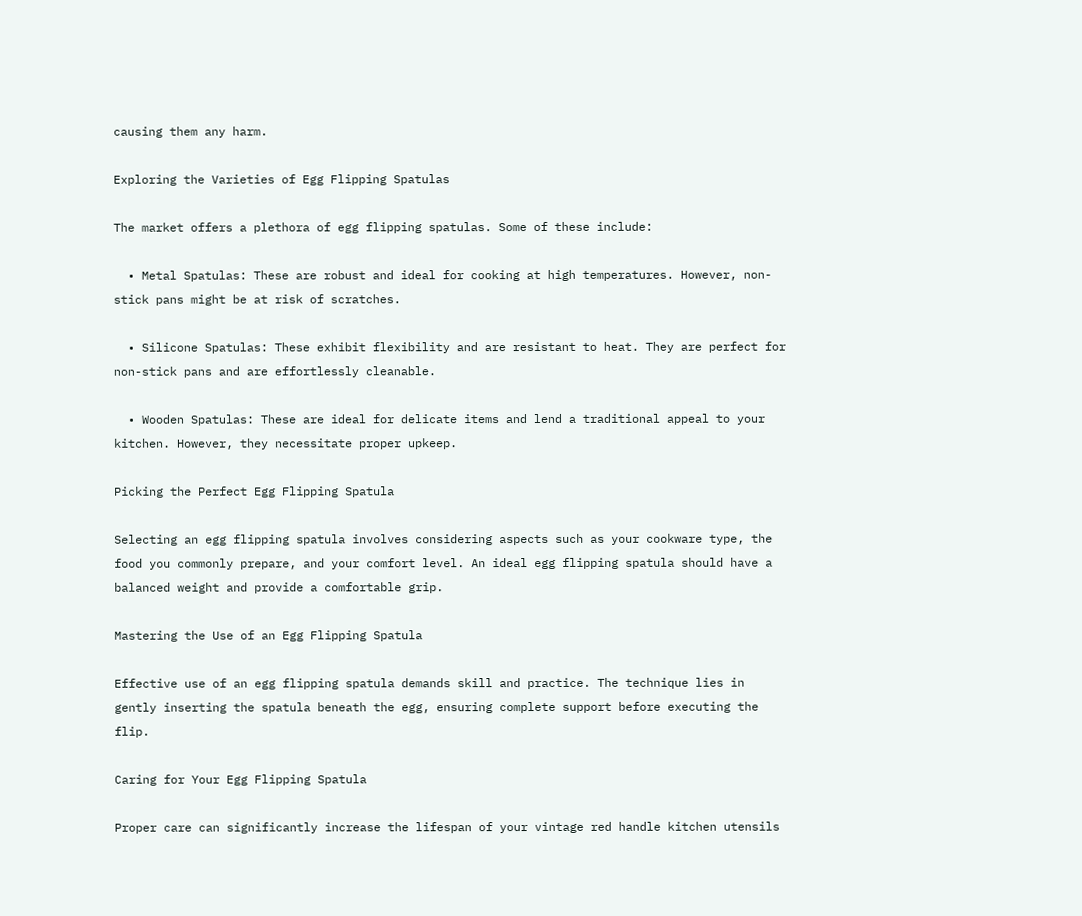causing them any harm.

Exploring the Varieties of Egg Flipping Spatulas

The market offers a plethora of egg flipping spatulas. Some of these include:

  • Metal Spatulas: These are robust and ideal for cooking at high temperatures. However, non-stick pans might be at risk of scratches.

  • Silicone Spatulas: These exhibit flexibility and are resistant to heat. They are perfect for non-stick pans and are effortlessly cleanable.

  • Wooden Spatulas: These are ideal for delicate items and lend a traditional appeal to your kitchen. However, they necessitate proper upkeep.

Picking the Perfect Egg Flipping Spatula

Selecting an egg flipping spatula involves considering aspects such as your cookware type, the food you commonly prepare, and your comfort level. An ideal egg flipping spatula should have a balanced weight and provide a comfortable grip.

Mastering the Use of an Egg Flipping Spatula

Effective use of an egg flipping spatula demands skill and practice. The technique lies in gently inserting the spatula beneath the egg, ensuring complete support before executing the flip.

Caring for Your Egg Flipping Spatula

Proper care can significantly increase the lifespan of your vintage red handle kitchen utensils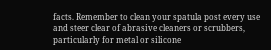facts. Remember to clean your spatula post every use and steer clear of abrasive cleaners or scrubbers, particularly for metal or silicone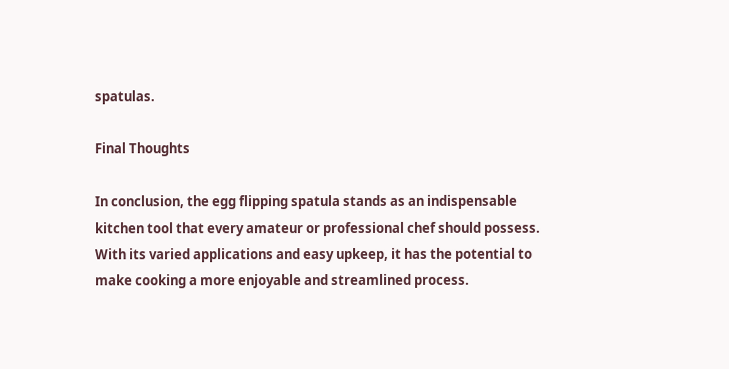spatulas.

Final Thoughts

In conclusion, the egg flipping spatula stands as an indispensable kitchen tool that every amateur or professional chef should possess. With its varied applications and easy upkeep, it has the potential to make cooking a more enjoyable and streamlined process.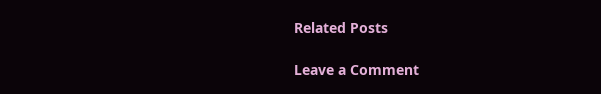Related Posts

Leave a Comment